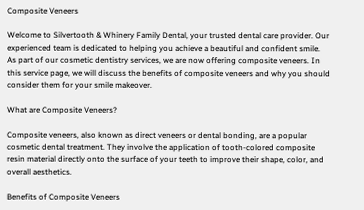Composite Veneers

Welcome to Silvertooth & Whinery Family Dental, your trusted dental care provider. Our experienced team is dedicated to helping you achieve a beautiful and confident smile. As part of our cosmetic dentistry services, we are now offering composite veneers. In this service page, we will discuss the benefits of composite veneers and why you should consider them for your smile makeover.

What are Composite Veneers?

Composite veneers, also known as direct veneers or dental bonding, are a popular cosmetic dental treatment. They involve the application of tooth-colored composite resin material directly onto the surface of your teeth to improve their shape, color, and overall aesthetics.

Benefits of Composite Veneers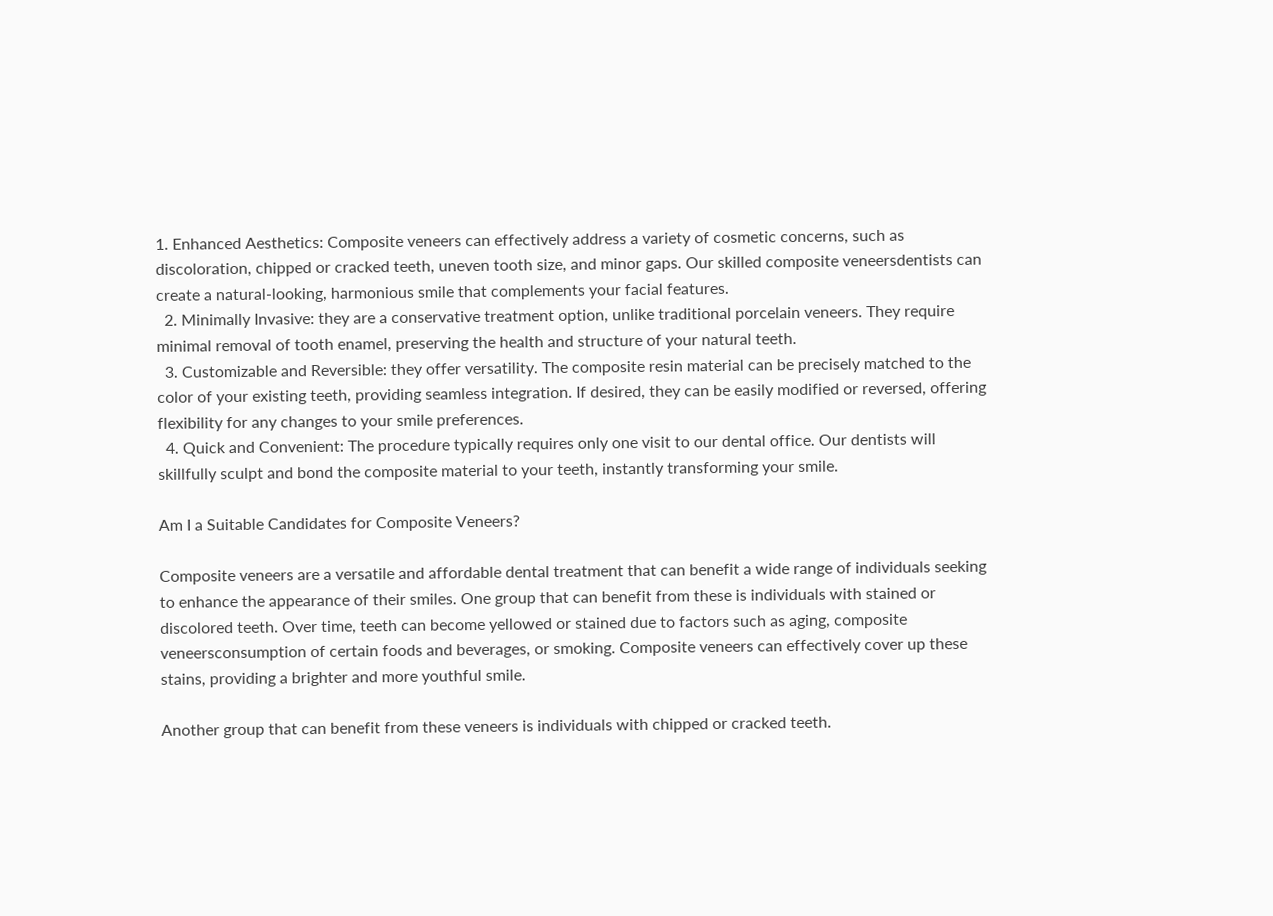1. Enhanced Aesthetics: Composite veneers can effectively address a variety of cosmetic concerns, such as discoloration, chipped or cracked teeth, uneven tooth size, and minor gaps. Our skilled composite veneersdentists can create a natural-looking, harmonious smile that complements your facial features.
  2. Minimally Invasive: they are a conservative treatment option, unlike traditional porcelain veneers. They require minimal removal of tooth enamel, preserving the health and structure of your natural teeth.
  3. Customizable and Reversible: they offer versatility. The composite resin material can be precisely matched to the color of your existing teeth, providing seamless integration. If desired, they can be easily modified or reversed, offering flexibility for any changes to your smile preferences.
  4. Quick and Convenient: The procedure typically requires only one visit to our dental office. Our dentists will skillfully sculpt and bond the composite material to your teeth, instantly transforming your smile.

Am I a Suitable Candidates for Composite Veneers?

Composite veneers are a versatile and affordable dental treatment that can benefit a wide range of individuals seeking to enhance the appearance of their smiles. One group that can benefit from these is individuals with stained or discolored teeth. Over time, teeth can become yellowed or stained due to factors such as aging, composite veneersconsumption of certain foods and beverages, or smoking. Composite veneers can effectively cover up these stains, providing a brighter and more youthful smile.

Another group that can benefit from these veneers is individuals with chipped or cracked teeth.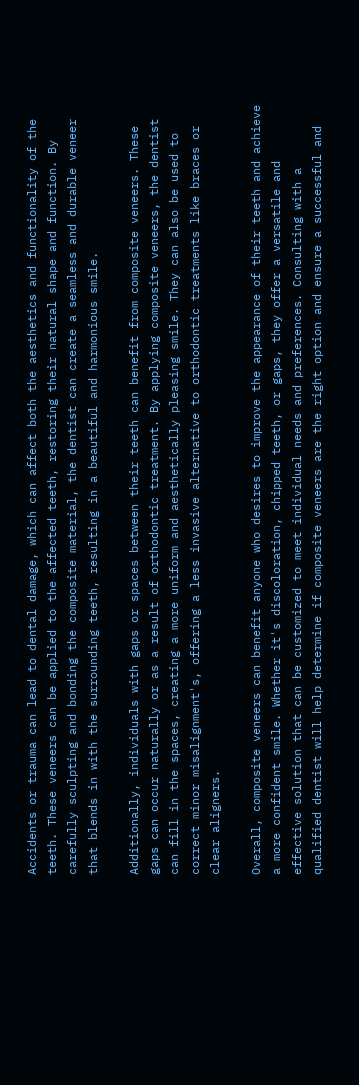Accidents or trauma can lead to dental damage, which can affect both the aesthetics and functionality of the teeth. These veneers can be applied to the affected teeth, restoring their natural shape and function. By carefully sculpting and bonding the composite material, the dentist can create a seamless and durable veneer that blends in with the surrounding teeth, resulting in a beautiful and harmonious smile.

Additionally, individuals with gaps or spaces between their teeth can benefit from composite veneers. These gaps can occur naturally or as a result of orthodontic treatment. By applying composite veneers, the dentist can fill in the spaces, creating a more uniform and aesthetically pleasing smile. They can also be used to correct minor misalignment's, offering a less invasive alternative to orthodontic treatments like braces or clear aligners.

Overall, composite veneers can benefit anyone who desires to improve the appearance of their teeth and achieve a more confident smile. Whether it's discoloration, chipped teeth, or gaps, they offer a versatile and effective solution that can be customized to meet individual needs and preferences. Consulting with a qualified dentist will help determine if composite veneers are the right option and ensure a successful and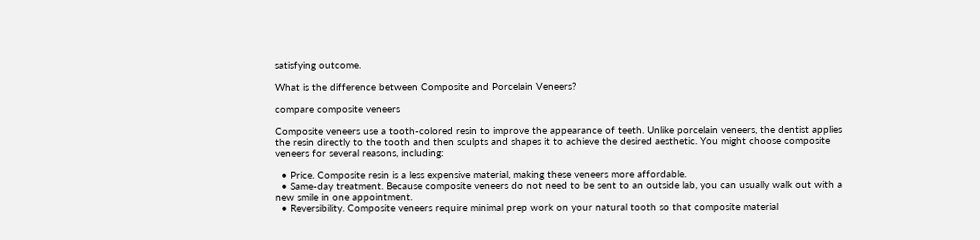satisfying outcome.

What is the difference between Composite and Porcelain Veneers?

compare composite veneers

Composite veneers use a tooth-colored resin to improve the appearance of teeth. Unlike porcelain veneers, the dentist applies the resin directly to the tooth and then sculpts and shapes it to achieve the desired aesthetic. You might choose composite veneers for several reasons, including:

  • Price. Composite resin is a less expensive material, making these veneers more affordable.
  • Same-day treatment. Because composite veneers do not need to be sent to an outside lab, you can usually walk out with a new smile in one appointment.
  • Reversibility. Composite veneers require minimal prep work on your natural tooth so that composite material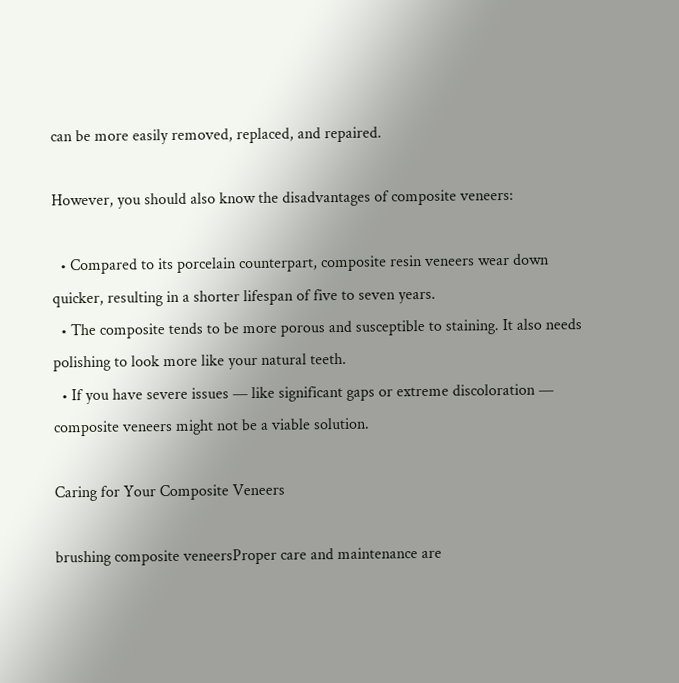can be more easily removed, replaced, and repaired.

However, you should also know the disadvantages of composite veneers:

  • Compared to its porcelain counterpart, composite resin veneers wear down quicker, resulting in a shorter lifespan of five to seven years.
  • The composite tends to be more porous and susceptible to staining. It also needs polishing to look more like your natural teeth.
  • If you have severe issues — like significant gaps or extreme discoloration — composite veneers might not be a viable solution.

Caring for Your Composite Veneers

brushing composite veneersProper care and maintenance are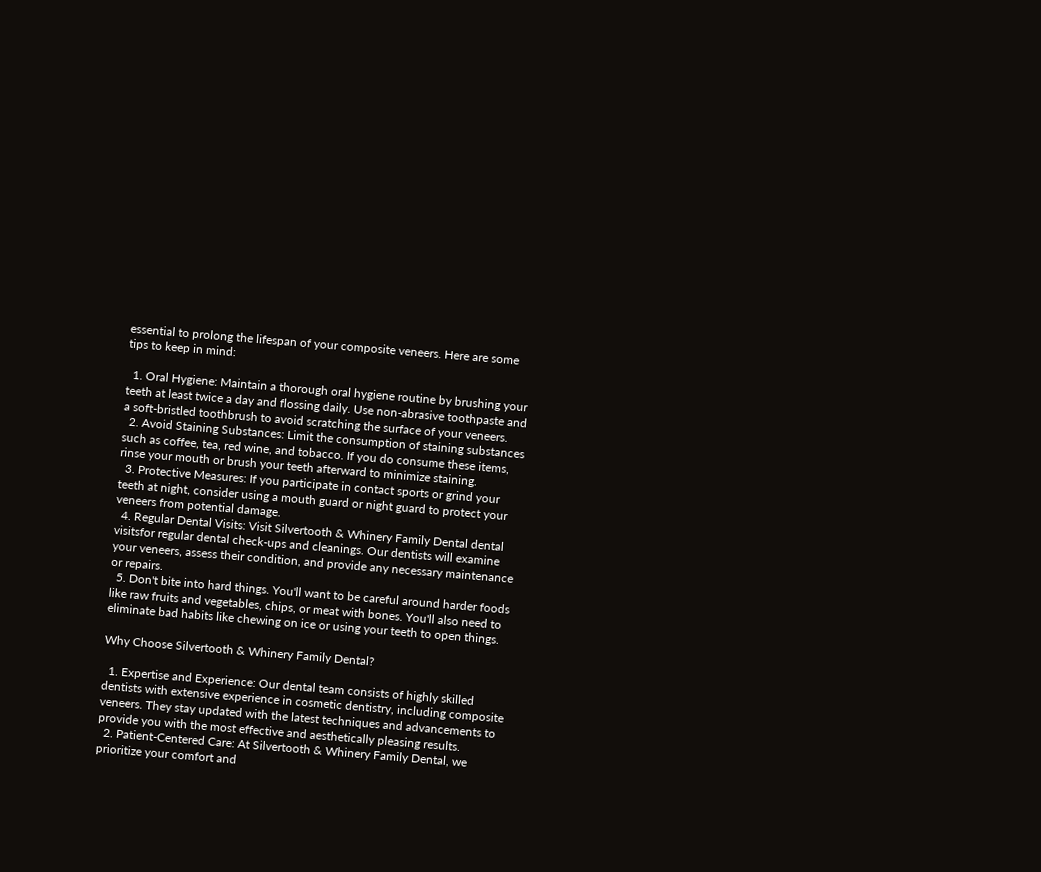essential to prolong the lifespan of your composite veneers. Here are some tips to keep in mind:

  1. Oral Hygiene: Maintain a thorough oral hygiene routine by brushing your teeth at least twice a day and flossing daily. Use non-abrasive toothpaste and a soft-bristled toothbrush to avoid scratching the surface of your veneers.
  2. Avoid Staining Substances: Limit the consumption of staining substances such as coffee, tea, red wine, and tobacco. If you do consume these items, rinse your mouth or brush your teeth afterward to minimize staining.
  3. Protective Measures: If you participate in contact sports or grind your teeth at night, consider using a mouth guard or night guard to protect your veneers from potential damage.
  4. Regular Dental Visits: Visit Silvertooth & Whinery Family Dental dental visitsfor regular dental check-ups and cleanings. Our dentists will examine your veneers, assess their condition, and provide any necessary maintenance or repairs.
  5. Don't bite into hard things. You'll want to be careful around harder foods like raw fruits and vegetables, chips, or meat with bones. You'll also need to eliminate bad habits like chewing on ice or using your teeth to open things.

Why Choose Silvertooth & Whinery Family Dental?

  1. Expertise and Experience: Our dental team consists of highly skilled dentists with extensive experience in cosmetic dentistry, including composite veneers. They stay updated with the latest techniques and advancements to provide you with the most effective and aesthetically pleasing results.
  2. Patient-Centered Care: At Silvertooth & Whinery Family Dental, we prioritize your comfort and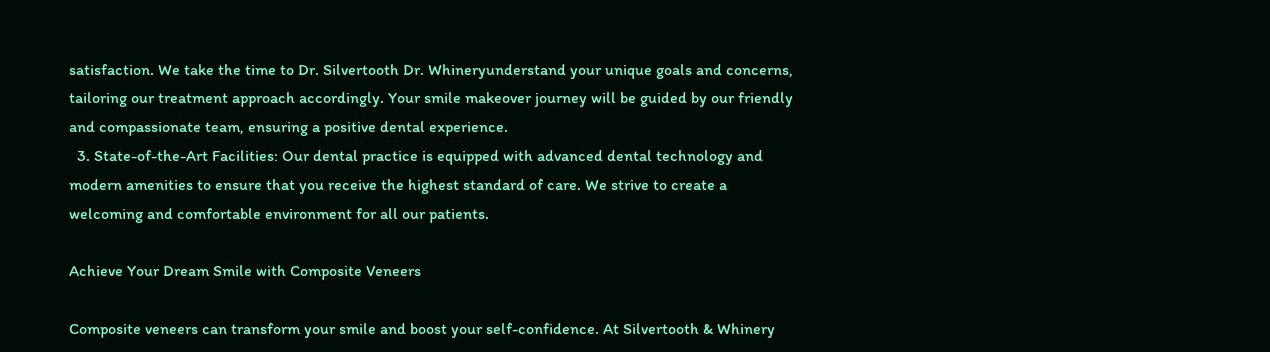satisfaction. We take the time to Dr. Silvertooth Dr. Whineryunderstand your unique goals and concerns, tailoring our treatment approach accordingly. Your smile makeover journey will be guided by our friendly and compassionate team, ensuring a positive dental experience.
  3. State-of-the-Art Facilities: Our dental practice is equipped with advanced dental technology and modern amenities to ensure that you receive the highest standard of care. We strive to create a welcoming and comfortable environment for all our patients.

Achieve Your Dream Smile with Composite Veneers

Composite veneers can transform your smile and boost your self-confidence. At Silvertooth & Whinery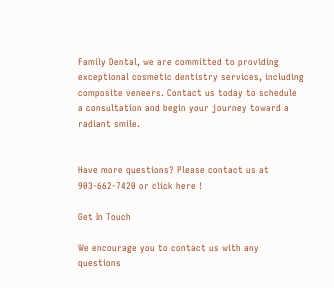Family Dental, we are committed to providing exceptional cosmetic dentistry services, including composite veneers. Contact us today to schedule a consultation and begin your journey toward a radiant smile.


Have more questions? Please contact us at 903-662-7420 or click here !

Get In Touch

We encourage you to contact us with any questions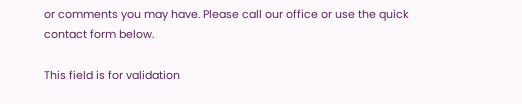or comments you may have. Please call our office or use the quick contact form below.

This field is for validation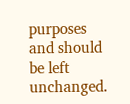purposes and should be left unchanged.